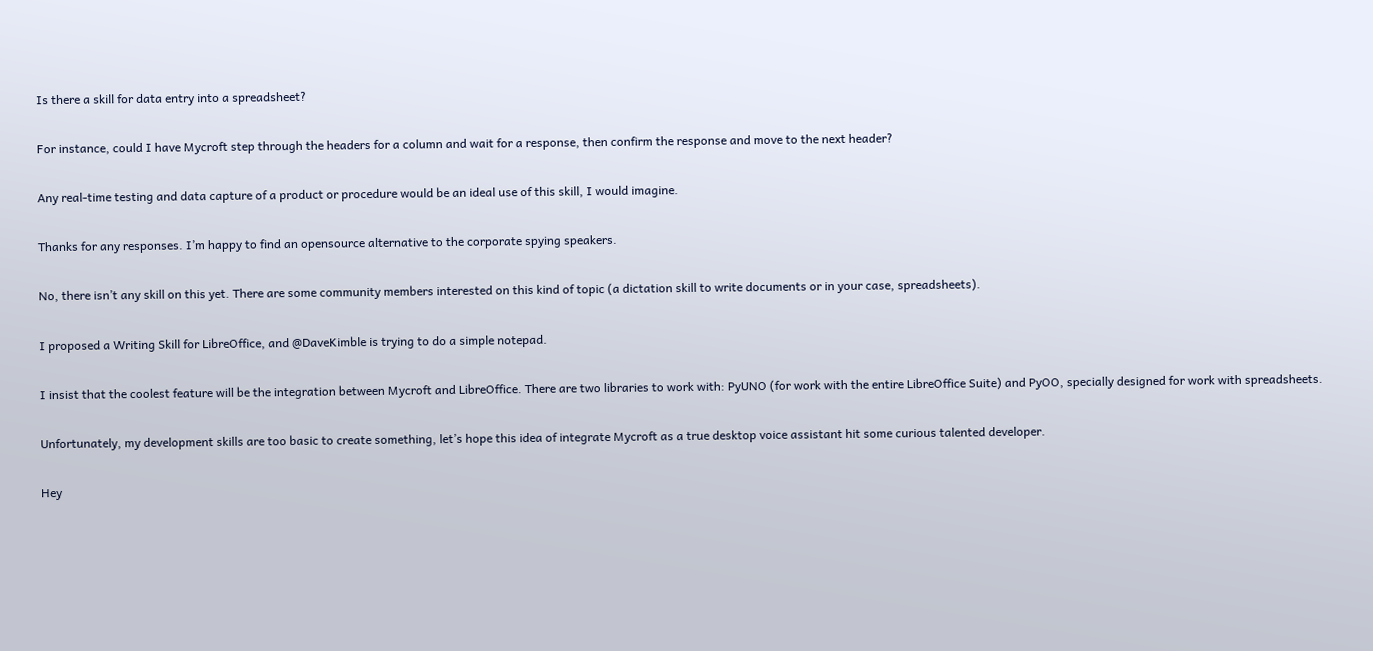Is there a skill for data entry into a spreadsheet?

For instance, could I have Mycroft step through the headers for a column and wait for a response, then confirm the response and move to the next header?

Any real-time testing and data capture of a product or procedure would be an ideal use of this skill, I would imagine.

Thanks for any responses. I’m happy to find an opensource alternative to the corporate spying speakers.

No, there isn’t any skill on this yet. There are some community members interested on this kind of topic (a dictation skill to write documents or in your case, spreadsheets).

I proposed a Writing Skill for LibreOffice, and @DaveKimble is trying to do a simple notepad.

I insist that the coolest feature will be the integration between Mycroft and LibreOffice. There are two libraries to work with: PyUNO (for work with the entire LibreOffice Suite) and PyOO, specially designed for work with spreadsheets.

Unfortunately, my development skills are too basic to create something, let’s hope this idea of integrate Mycroft as a true desktop voice assistant hit some curious talented developer.

Hey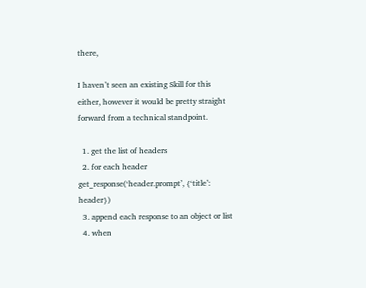there,

I haven’t seen an existing Skill for this either, however it would be pretty straight forward from a technical standpoint.

  1. get the list of headers
  2. for each header get_response(‘header.prompt’, {‘title’: header})
  3. append each response to an object or list
  4. when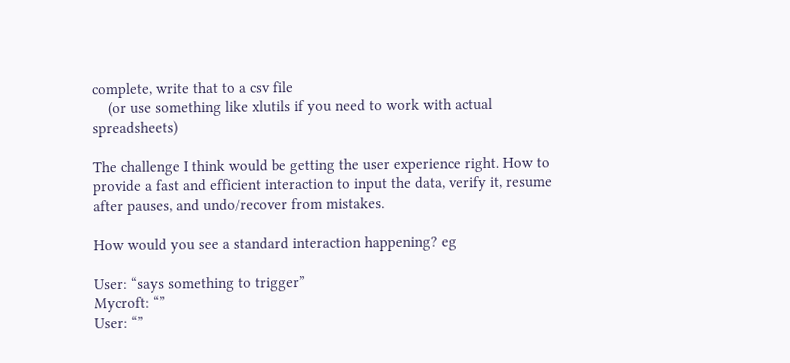complete, write that to a csv file
    (or use something like xlutils if you need to work with actual spreadsheets)

The challenge I think would be getting the user experience right. How to provide a fast and efficient interaction to input the data, verify it, resume after pauses, and undo/recover from mistakes.

How would you see a standard interaction happening? eg

User: “says something to trigger”
Mycroft: “”
User: “”